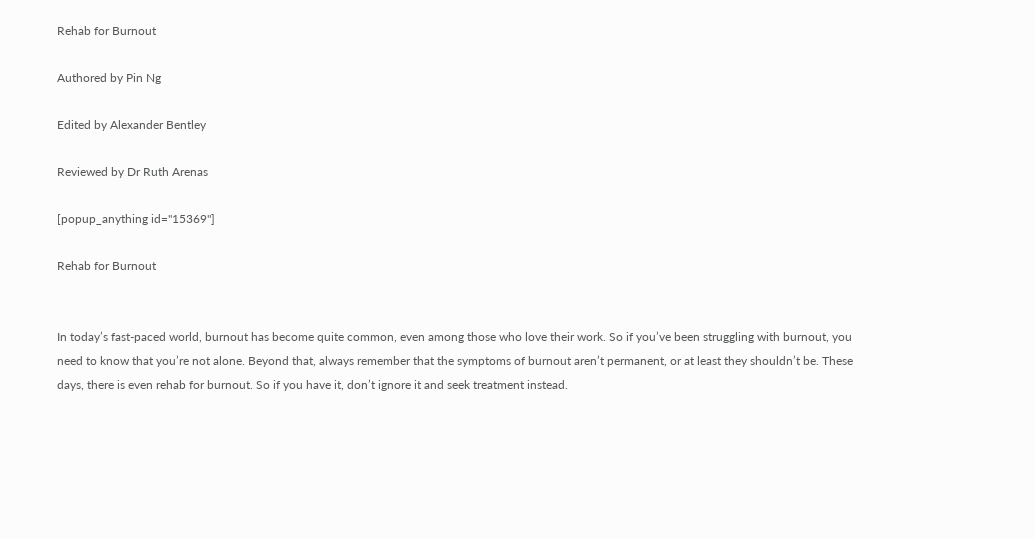Rehab for Burnout

Authored by Pin Ng

Edited by Alexander Bentley

Reviewed by Dr Ruth Arenas

[popup_anything id="15369"]

Rehab for Burnout


In today’s fast-paced world, burnout has become quite common, even among those who love their work. So if you’ve been struggling with burnout, you need to know that you’re not alone. Beyond that, always remember that the symptoms of burnout aren’t permanent, or at least they shouldn’t be. These days, there is even rehab for burnout. So if you have it, don’t ignore it and seek treatment instead.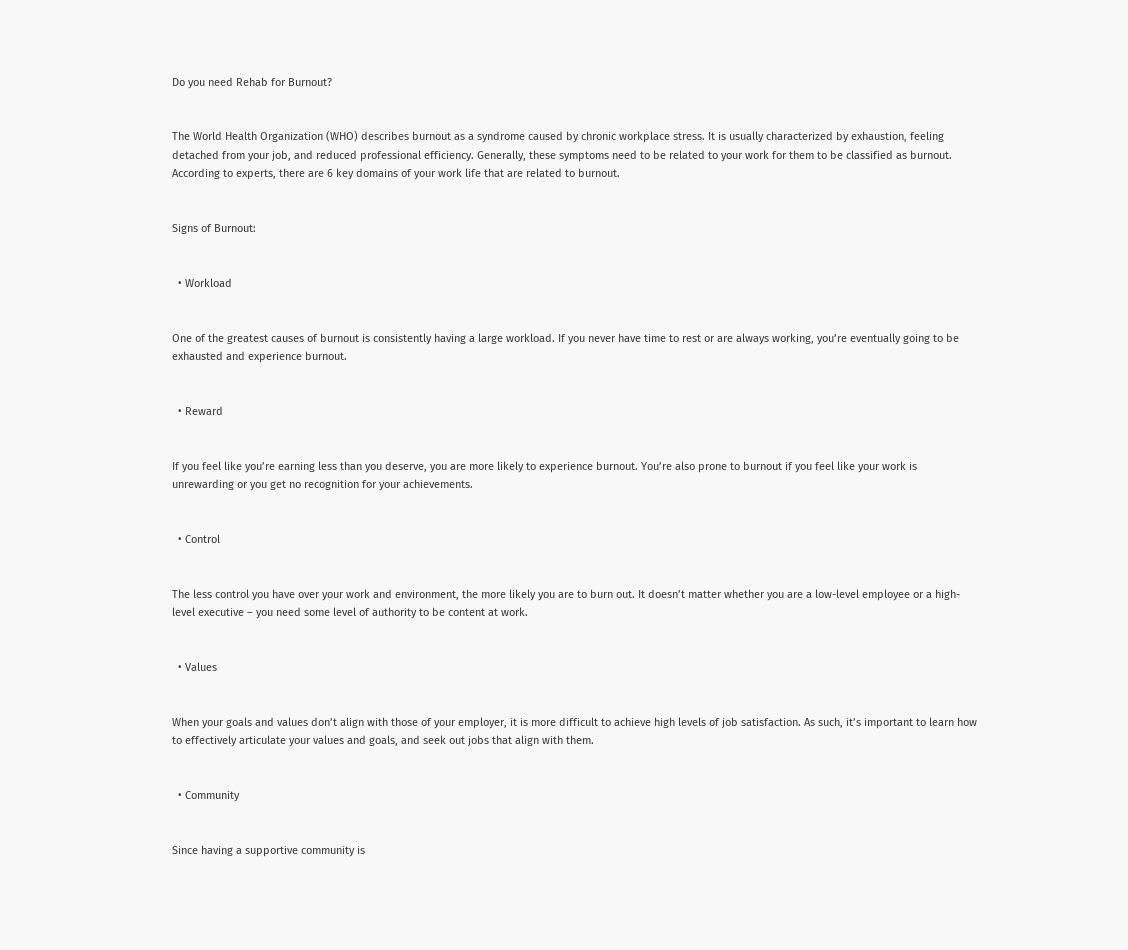Do you need Rehab for Burnout?


The World Health Organization (WHO) describes burnout as a syndrome caused by chronic workplace stress. It is usually characterized by exhaustion, feeling detached from your job, and reduced professional efficiency. Generally, these symptoms need to be related to your work for them to be classified as burnout. According to experts, there are 6 key domains of your work life that are related to burnout.


Signs of Burnout:


  • Workload


One of the greatest causes of burnout is consistently having a large workload. If you never have time to rest or are always working, you’re eventually going to be exhausted and experience burnout.


  • Reward


If you feel like you’re earning less than you deserve, you are more likely to experience burnout. You’re also prone to burnout if you feel like your work is unrewarding or you get no recognition for your achievements.


  • Control


The less control you have over your work and environment, the more likely you are to burn out. It doesn’t matter whether you are a low-level employee or a high-level executive – you need some level of authority to be content at work.


  • Values


When your goals and values don’t align with those of your employer, it is more difficult to achieve high levels of job satisfaction. As such, it’s important to learn how to effectively articulate your values and goals, and seek out jobs that align with them.


  • Community


Since having a supportive community is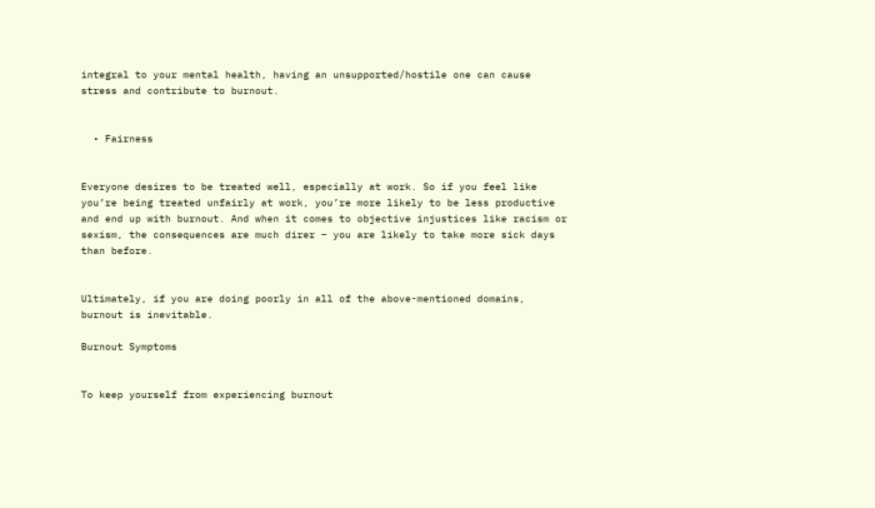integral to your mental health, having an unsupported/hostile one can cause stress and contribute to burnout.


  • Fairness


Everyone desires to be treated well, especially at work. So if you feel like you’re being treated unfairly at work, you’re more likely to be less productive and end up with burnout. And when it comes to objective injustices like racism or sexism, the consequences are much direr – you are likely to take more sick days than before.


Ultimately, if you are doing poorly in all of the above-mentioned domains, burnout is inevitable.

Burnout Symptoms


To keep yourself from experiencing burnout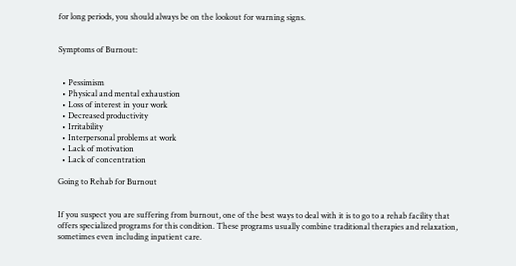for long periods, you should always be on the lookout for warning signs.


Symptoms of Burnout:


  • Pessimism
  • Physical and mental exhaustion
  • Loss of interest in your work
  • Decreased productivity
  • Irritability
  • Interpersonal problems at work
  • Lack of motivation
  • Lack of concentration

Going to Rehab for Burnout


If you suspect you are suffering from burnout, one of the best ways to deal with it is to go to a rehab facility that offers specialized programs for this condition. These programs usually combine traditional therapies and relaxation, sometimes even including inpatient care.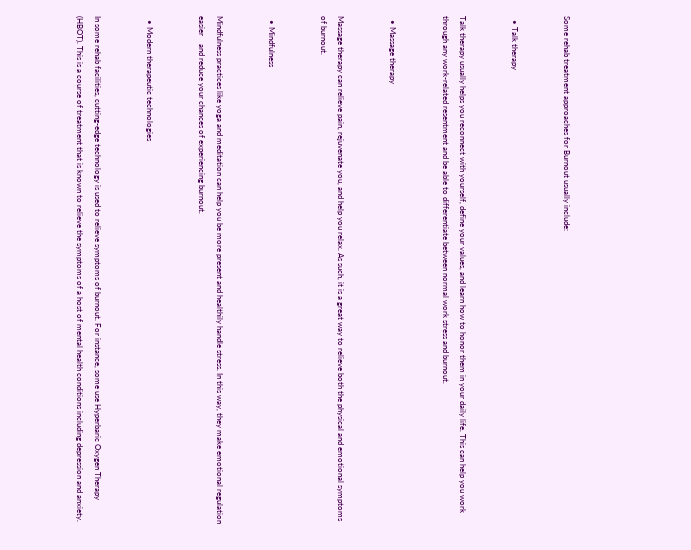Some rehab treatment approaches for Burnout usually include:


  • Talk therapy


Talk therapy usually helps you reconnect with yourself, define your values, and learn how to honor them in your daily life. This can help you work through any work-related resentment and be able to differentiate between normal work stress and burnout.


  • Massage therapy


Massage therapy can relieve pain, rejuvenate you, and help you relax. As such, it is a great way to relieve both the physical and emotional symptoms of burnout.


  • Mindfulness


Mindfulness practices like yoga and meditation can help you be more present and healthily handle stress. In this way, they make emotional regulation easier    and reduce your chances of experiencing burnout.


  • Modern therapeutic technologies


In some rehab facilities, cutting-edge technology is used to relieve symptoms of burnout. For instance, some use Hyperbaric Oxygen Therapy (HBOT). This is a course of treatment that is known to relieve the symptoms of a host of mental health conditions including depression and anxiety.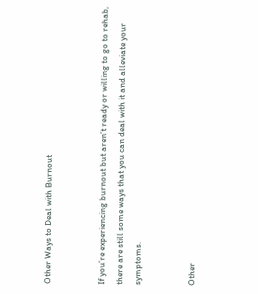Other Ways to Deal with Burnout


If you’re experiencing burnout but aren’t ready or willing to go to rehab, there are still some ways that you can deal with it and alleviate your symptoms.


Other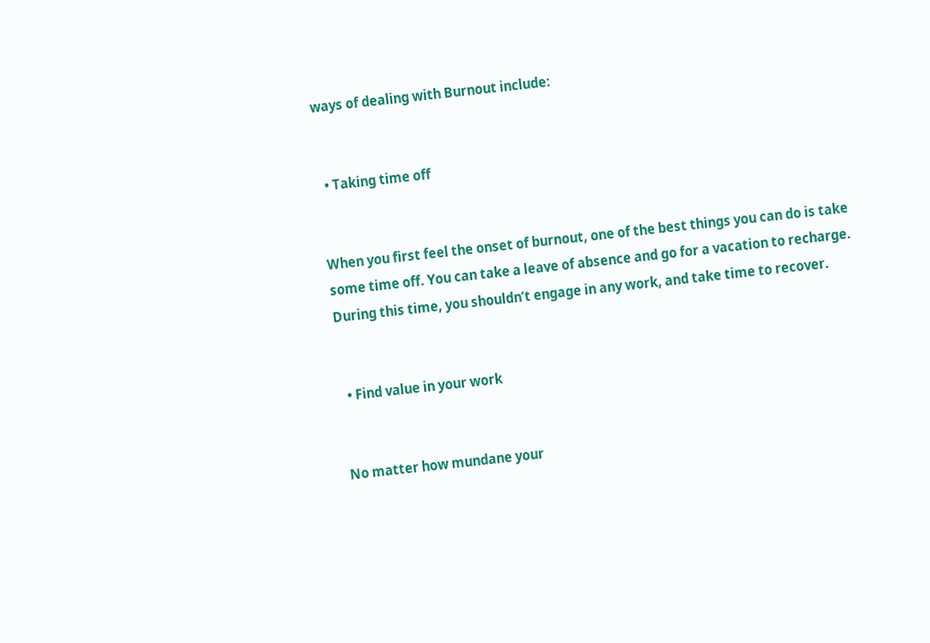ways of dealing with Burnout include:


  • Taking time off


When you first feel the onset of burnout, one of the best things you can do is take some time off. You can take a leave of absence and go for a vacation to recharge. During this time, you shouldn’t engage in any work, and take time to recover.


  • Find value in your work


No matter how mundane your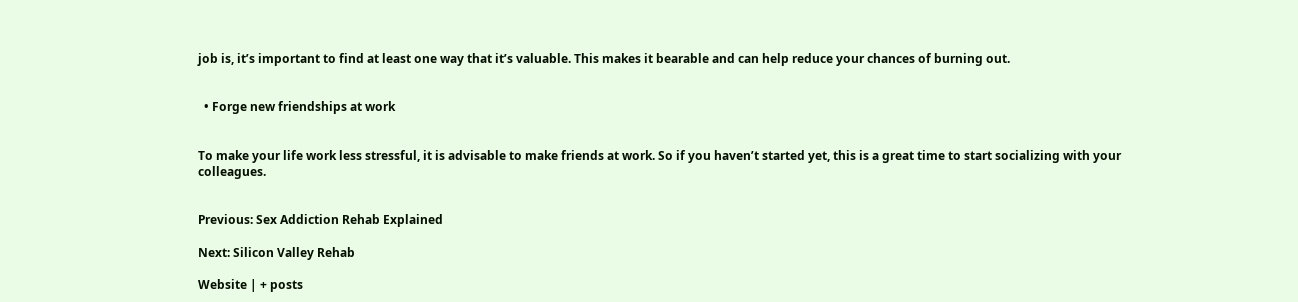job is, it’s important to find at least one way that it’s valuable. This makes it bearable and can help reduce your chances of burning out.


  • Forge new friendships at work


To make your life work less stressful, it is advisable to make friends at work. So if you haven’t started yet, this is a great time to start socializing with your colleagues.


Previous: Sex Addiction Rehab Explained

Next: Silicon Valley Rehab

Website | + posts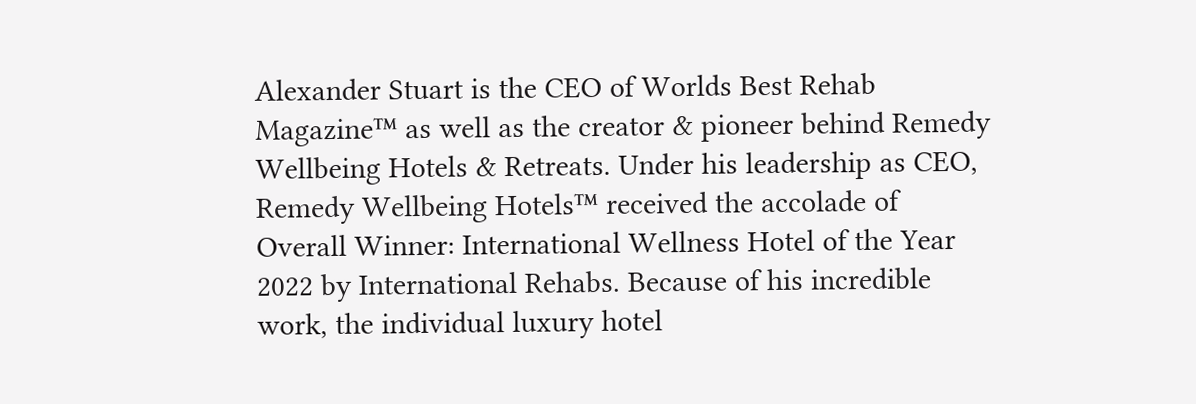Alexander Stuart is the CEO of Worlds Best Rehab Magazine™ as well as the creator & pioneer behind Remedy Wellbeing Hotels & Retreats. Under his leadership as CEO, Remedy Wellbeing Hotels™ received the accolade of Overall Winner: International Wellness Hotel of the Year 2022 by International Rehabs. Because of his incredible work, the individual luxury hotel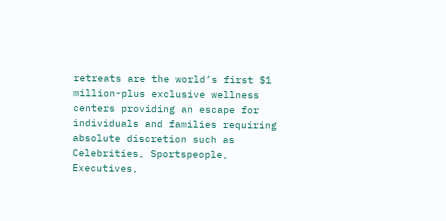retreats are the world’s first $1 million-plus exclusive wellness centers providing an escape for individuals and families requiring absolute discretion such as Celebrities, Sportspeople, Executives,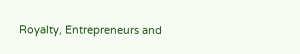Royalty, Entrepreneurs and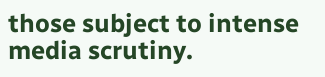those subject to intense media scrutiny.